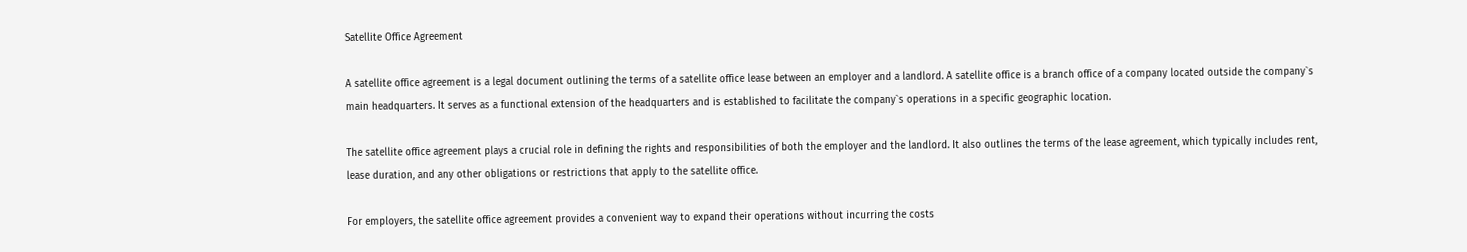Satellite Office Agreement

A satellite office agreement is a legal document outlining the terms of a satellite office lease between an employer and a landlord. A satellite office is a branch office of a company located outside the company`s main headquarters. It serves as a functional extension of the headquarters and is established to facilitate the company`s operations in a specific geographic location.

The satellite office agreement plays a crucial role in defining the rights and responsibilities of both the employer and the landlord. It also outlines the terms of the lease agreement, which typically includes rent, lease duration, and any other obligations or restrictions that apply to the satellite office.

For employers, the satellite office agreement provides a convenient way to expand their operations without incurring the costs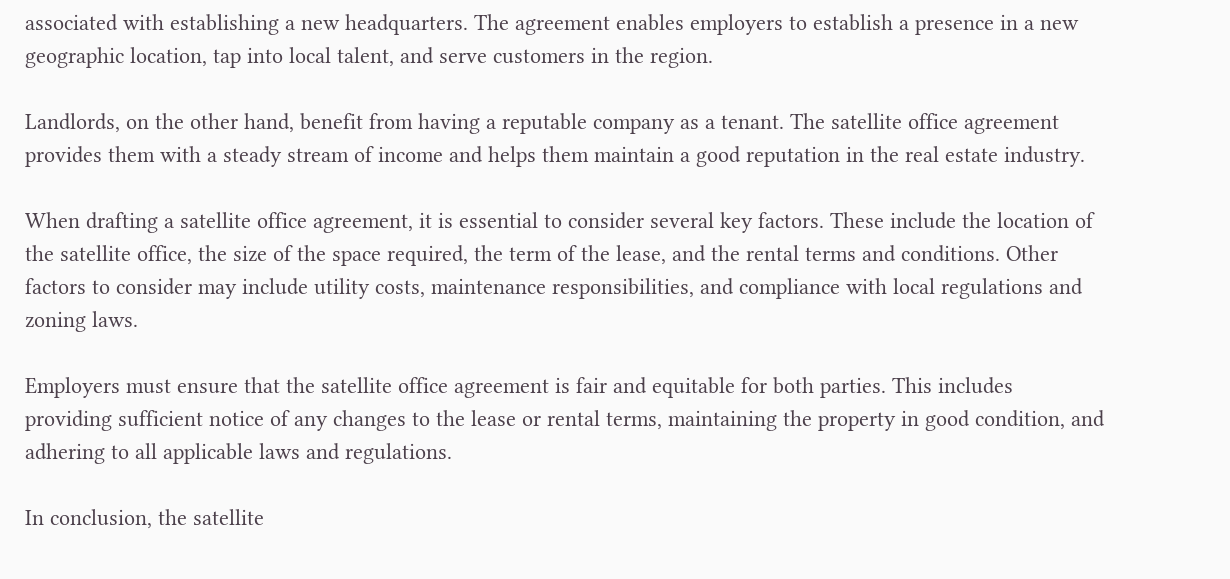associated with establishing a new headquarters. The agreement enables employers to establish a presence in a new geographic location, tap into local talent, and serve customers in the region.

Landlords, on the other hand, benefit from having a reputable company as a tenant. The satellite office agreement provides them with a steady stream of income and helps them maintain a good reputation in the real estate industry.

When drafting a satellite office agreement, it is essential to consider several key factors. These include the location of the satellite office, the size of the space required, the term of the lease, and the rental terms and conditions. Other factors to consider may include utility costs, maintenance responsibilities, and compliance with local regulations and zoning laws.

Employers must ensure that the satellite office agreement is fair and equitable for both parties. This includes providing sufficient notice of any changes to the lease or rental terms, maintaining the property in good condition, and adhering to all applicable laws and regulations.

In conclusion, the satellite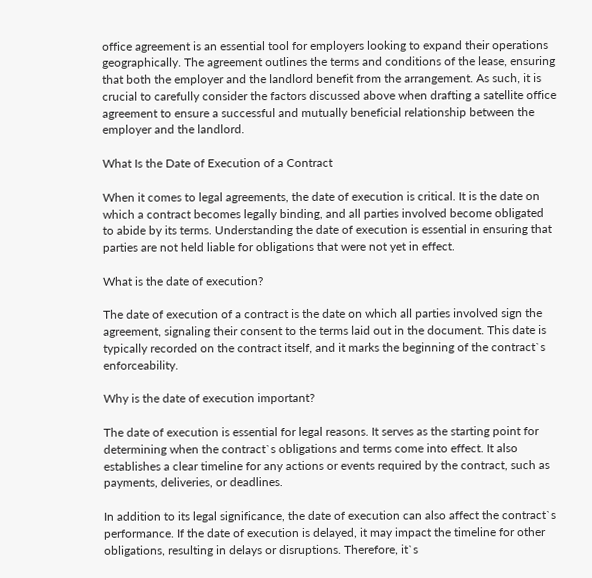office agreement is an essential tool for employers looking to expand their operations geographically. The agreement outlines the terms and conditions of the lease, ensuring that both the employer and the landlord benefit from the arrangement. As such, it is crucial to carefully consider the factors discussed above when drafting a satellite office agreement to ensure a successful and mutually beneficial relationship between the employer and the landlord.

What Is the Date of Execution of a Contract

When it comes to legal agreements, the date of execution is critical. It is the date on which a contract becomes legally binding, and all parties involved become obligated to abide by its terms. Understanding the date of execution is essential in ensuring that parties are not held liable for obligations that were not yet in effect.

What is the date of execution?

The date of execution of a contract is the date on which all parties involved sign the agreement, signaling their consent to the terms laid out in the document. This date is typically recorded on the contract itself, and it marks the beginning of the contract`s enforceability.

Why is the date of execution important?

The date of execution is essential for legal reasons. It serves as the starting point for determining when the contract`s obligations and terms come into effect. It also establishes a clear timeline for any actions or events required by the contract, such as payments, deliveries, or deadlines.

In addition to its legal significance, the date of execution can also affect the contract`s performance. If the date of execution is delayed, it may impact the timeline for other obligations, resulting in delays or disruptions. Therefore, it`s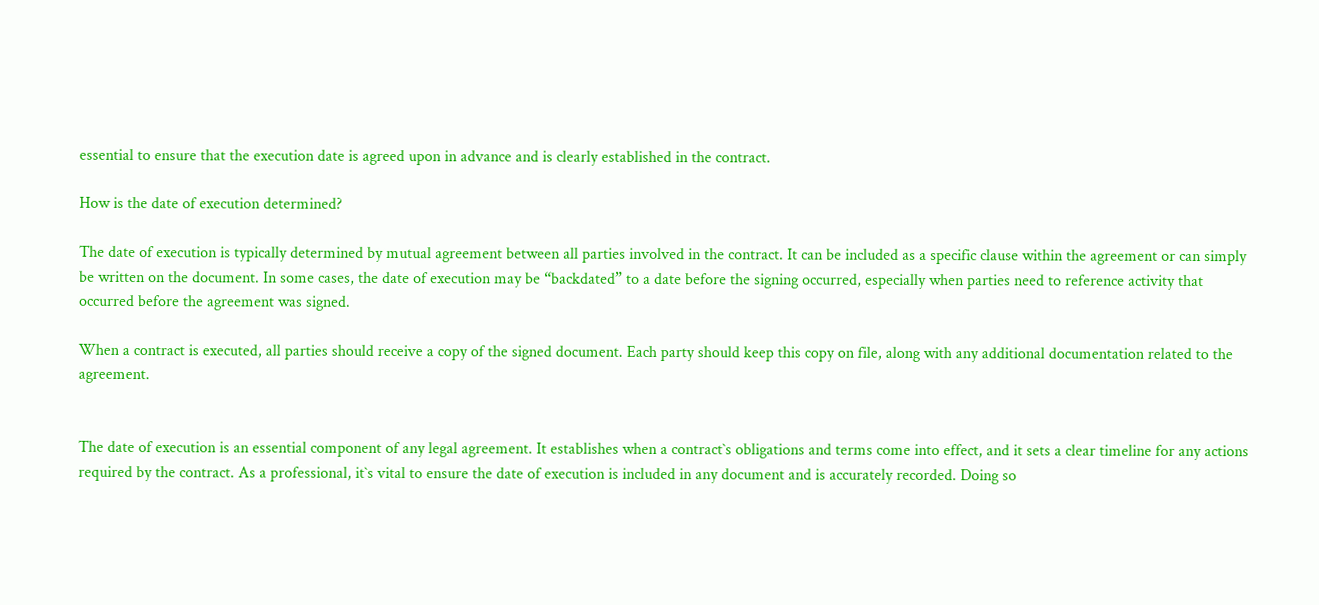essential to ensure that the execution date is agreed upon in advance and is clearly established in the contract.

How is the date of execution determined?

The date of execution is typically determined by mutual agreement between all parties involved in the contract. It can be included as a specific clause within the agreement or can simply be written on the document. In some cases, the date of execution may be “backdated” to a date before the signing occurred, especially when parties need to reference activity that occurred before the agreement was signed.

When a contract is executed, all parties should receive a copy of the signed document. Each party should keep this copy on file, along with any additional documentation related to the agreement.


The date of execution is an essential component of any legal agreement. It establishes when a contract`s obligations and terms come into effect, and it sets a clear timeline for any actions required by the contract. As a professional, it`s vital to ensure the date of execution is included in any document and is accurately recorded. Doing so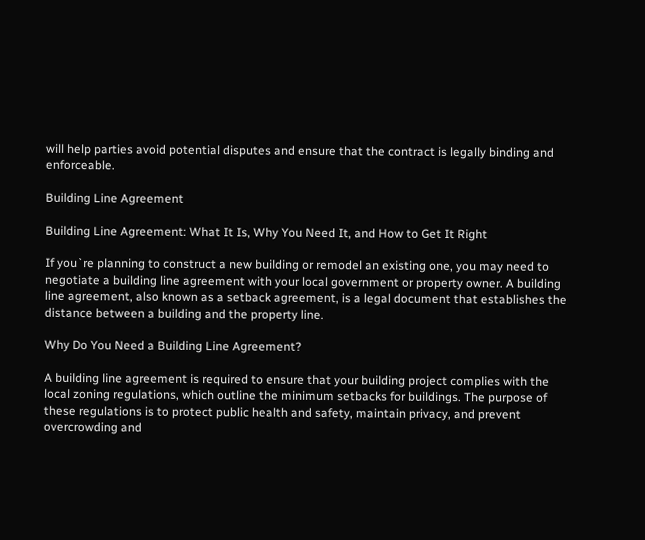will help parties avoid potential disputes and ensure that the contract is legally binding and enforceable.

Building Line Agreement

Building Line Agreement: What It Is, Why You Need It, and How to Get It Right

If you`re planning to construct a new building or remodel an existing one, you may need to negotiate a building line agreement with your local government or property owner. A building line agreement, also known as a setback agreement, is a legal document that establishes the distance between a building and the property line.

Why Do You Need a Building Line Agreement?

A building line agreement is required to ensure that your building project complies with the local zoning regulations, which outline the minimum setbacks for buildings. The purpose of these regulations is to protect public health and safety, maintain privacy, and prevent overcrowding and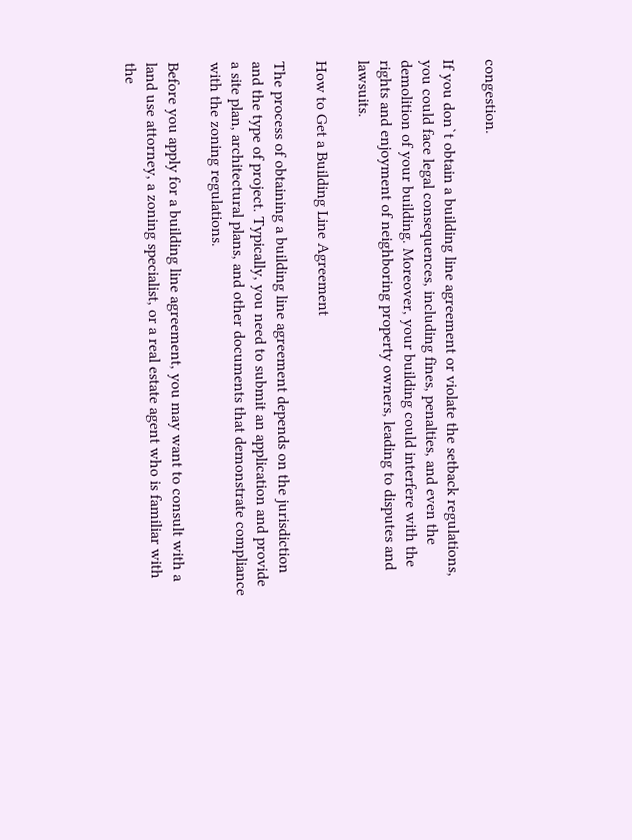congestion.

If you don`t obtain a building line agreement or violate the setback regulations, you could face legal consequences, including fines, penalties, and even the demolition of your building. Moreover, your building could interfere with the rights and enjoyment of neighboring property owners, leading to disputes and lawsuits.

How to Get a Building Line Agreement

The process of obtaining a building line agreement depends on the jurisdiction and the type of project. Typically, you need to submit an application and provide a site plan, architectural plans, and other documents that demonstrate compliance with the zoning regulations.

Before you apply for a building line agreement, you may want to consult with a land use attorney, a zoning specialist, or a real estate agent who is familiar with the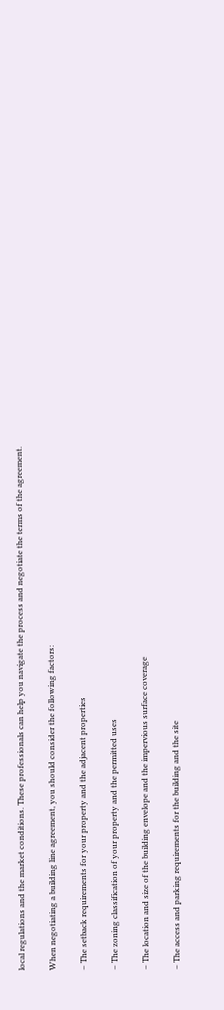local regulations and the market conditions. These professionals can help you navigate the process and negotiate the terms of the agreement.

When negotiating a building line agreement, you should consider the following factors:

– The setback requirements for your property and the adjacent properties

– The zoning classification of your property and the permitted uses

– The location and size of the building envelope and the impervious surface coverage

– The access and parking requirements for the building and the site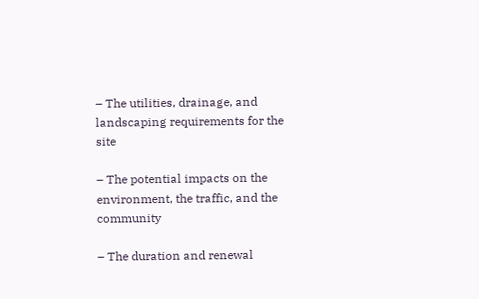– The utilities, drainage, and landscaping requirements for the site

– The potential impacts on the environment, the traffic, and the community

– The duration and renewal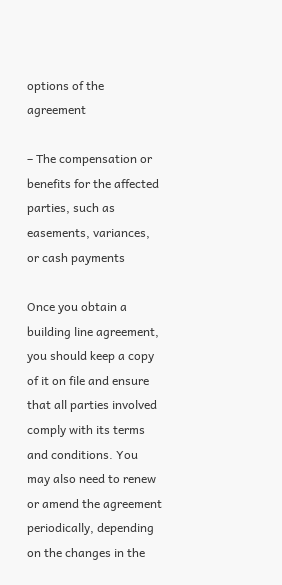options of the agreement

– The compensation or benefits for the affected parties, such as easements, variances, or cash payments

Once you obtain a building line agreement, you should keep a copy of it on file and ensure that all parties involved comply with its terms and conditions. You may also need to renew or amend the agreement periodically, depending on the changes in the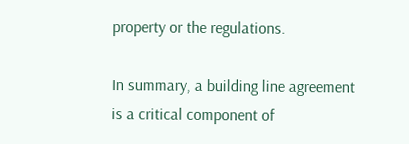property or the regulations.

In summary, a building line agreement is a critical component of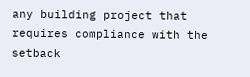any building project that requires compliance with the setback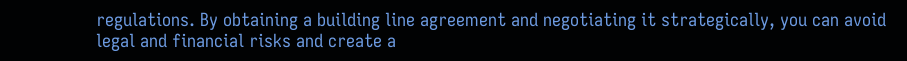regulations. By obtaining a building line agreement and negotiating it strategically, you can avoid legal and financial risks and create a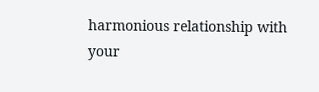harmonious relationship with your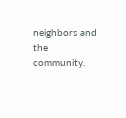neighbors and the community.